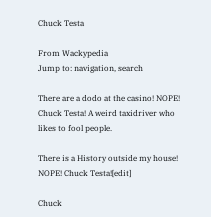Chuck Testa

From Wackypedia
Jump to: navigation, search

There are a dodo at the casino! NOPE! Chuck Testa! A weird taxidriver who likes to fool people.

There is a History outside my house! NOPE! Chuck Testa![edit]

Chuck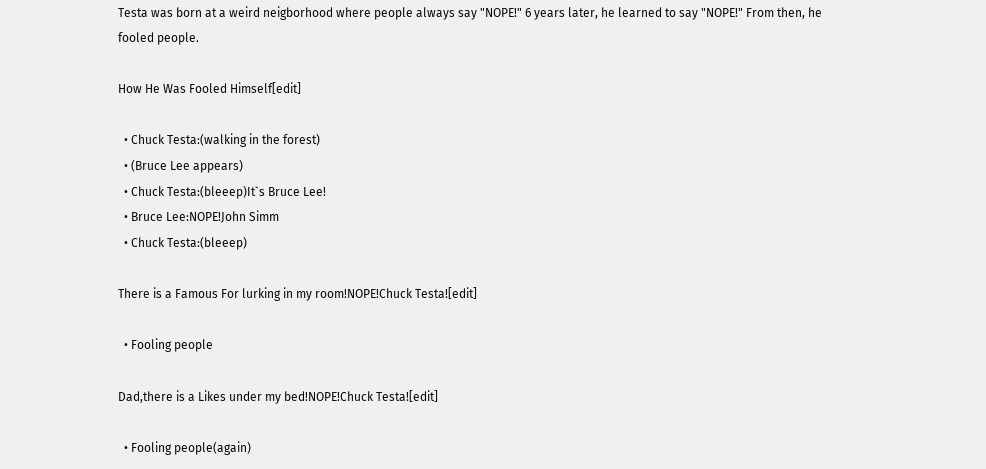Testa was born at a weird neigborhood where people always say "NOPE!" 6 years later, he learned to say "NOPE!" From then, he fooled people.

How He Was Fooled Himself[edit]

  • Chuck Testa:(walking in the forest)
  • (Bruce Lee appears)
  • Chuck Testa:(bleeep)It`s Bruce Lee!
  • Bruce Lee:NOPE!John Simm
  • Chuck Testa:(bleeep)

There is a Famous For lurking in my room!NOPE!Chuck Testa![edit]

  • Fooling people

Dad,there is a Likes under my bed!NOPE!Chuck Testa![edit]

  • Fooling people(again)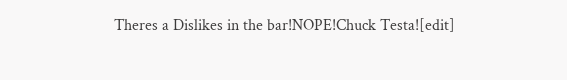Theres a Dislikes in the bar!NOPE!Chuck Testa![edit]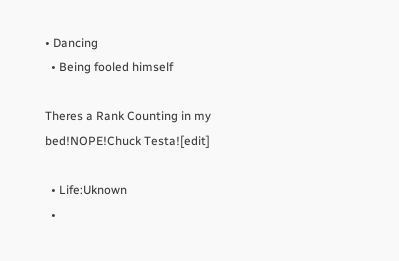• Dancing
  • Being fooled himself

Theres a Rank Counting in my bed!NOPE!Chuck Testa![edit]

  • Life:Uknown
  •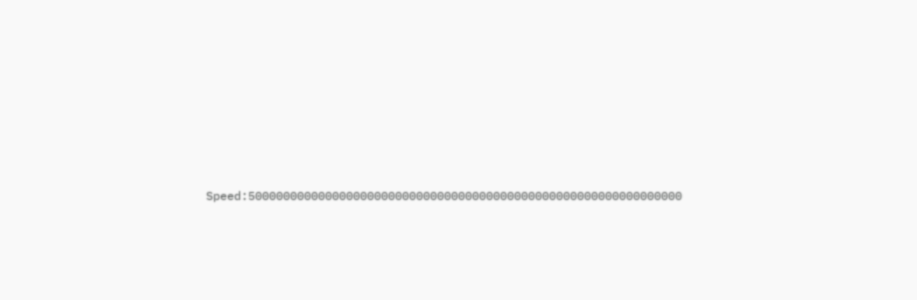Speed:50000000000000000000000000000000000000000000000000000000000000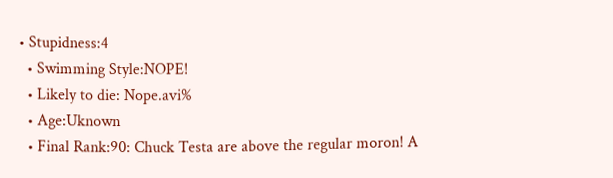• Stupidness:4
  • Swimming Style:NOPE!
  • Likely to die: Nope.avi%
  • Age:Uknown
  • Final Rank:90: Chuck Testa are above the regular moron! A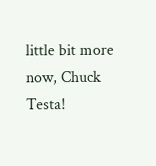little bit more now, Chuck Testa!